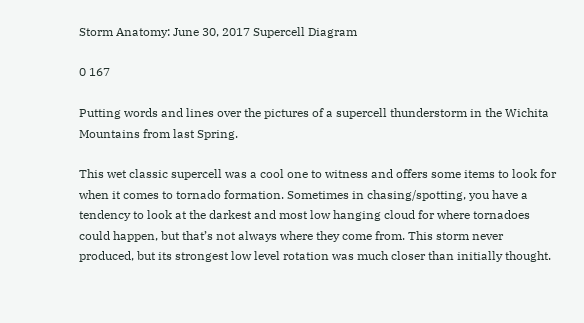Storm Anatomy: June 30, 2017 Supercell Diagram

0 167

Putting words and lines over the pictures of a supercell thunderstorm in the Wichita Mountains from last Spring.

This wet classic supercell was a cool one to witness and offers some items to look for when it comes to tornado formation. Sometimes in chasing/spotting, you have a tendency to look at the darkest and most low hanging cloud for where tornadoes could happen, but that’s not always where they come from. This storm never produced, but its strongest low level rotation was much closer than initially thought.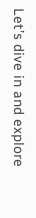Let’s dive in and explore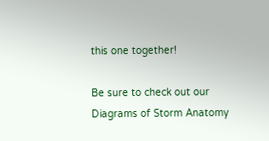this one together!

Be sure to check out our Diagrams of Storm Anatomy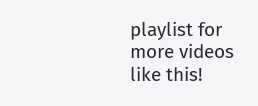playlist for more videos like this!